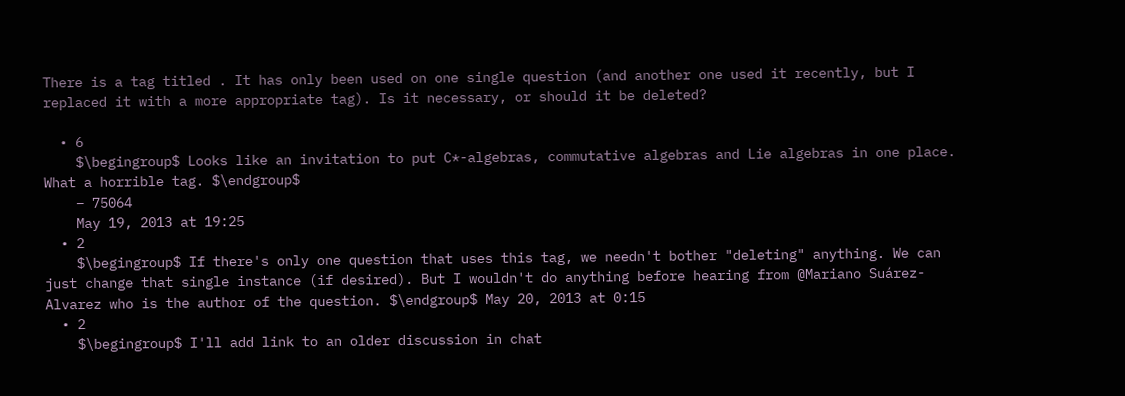There is a tag titled . It has only been used on one single question (and another one used it recently, but I replaced it with a more appropriate tag). Is it necessary, or should it be deleted?

  • 6
    $\begingroup$ Looks like an invitation to put C*-algebras, commutative algebras and Lie algebras in one place. What a horrible tag. $\endgroup$
    – 75064
    May 19, 2013 at 19:25
  • 2
    $\begingroup$ If there's only one question that uses this tag, we needn't bother "deleting" anything. We can just change that single instance (if desired). But I wouldn't do anything before hearing from @Mariano Suárez-Alvarez who is the author of the question. $\endgroup$ May 20, 2013 at 0:15
  • 2
    $\begingroup$ I'll add link to an older discussion in chat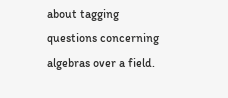about tagging questions concerning algebras over a field.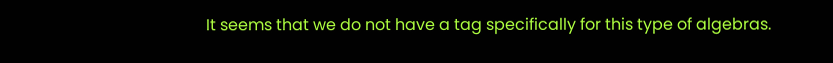It seems that we do not have a tag specifically for this type of algebras.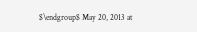$\endgroup$ May 20, 2013 at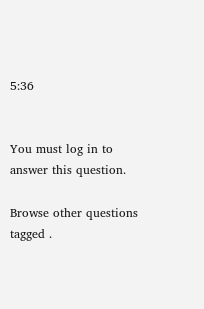5:36


You must log in to answer this question.

Browse other questions tagged .